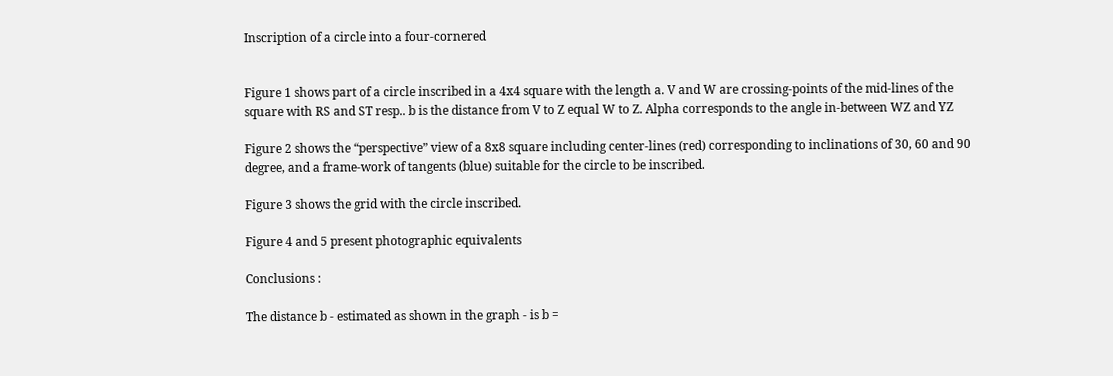Inscription of a circle into a four-cornered


Figure 1 shows part of a circle inscribed in a 4x4 square with the length a. V and W are crossing-points of the mid-lines of the square with RS and ST resp.. b is the distance from V to Z equal W to Z. Alpha corresponds to the angle in-between WZ and YZ

Figure 2 shows the “perspective” view of a 8x8 square including center-lines (red) corresponding to inclinations of 30, 60 and 90 degree, and a frame-work of tangents (blue) suitable for the circle to be inscribed.

Figure 3 shows the grid with the circle inscribed.

Figure 4 and 5 present photographic equivalents

Conclusions :

The distance b - estimated as shown in the graph - is b =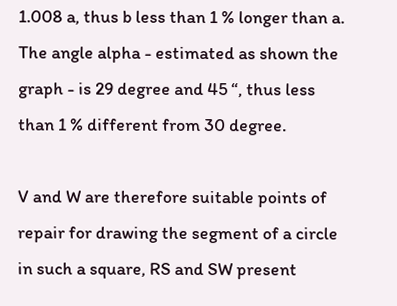1.008 a, thus b less than 1 % longer than a.  The angle alpha - estimated as shown the graph - is 29 degree and 45 “, thus less than 1 % different from 30 degree.

V and W are therefore suitable points of repair for drawing the segment of a circle in such a square, RS and SW present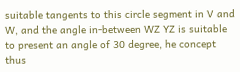suitable tangents to this circle segment in V and W, and the angle in-between WZ YZ is suitable to present an angle of 30 degree, he concept thus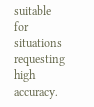suitable for situations requesting high accuracy.